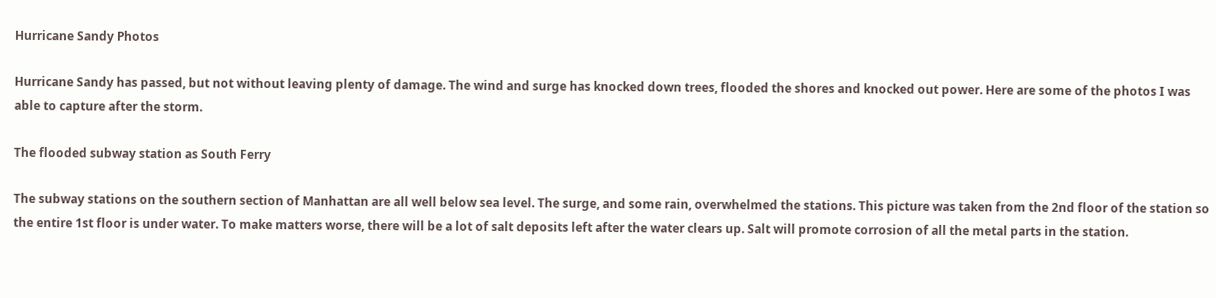Hurricane Sandy Photos

Hurricane Sandy has passed, but not without leaving plenty of damage. The wind and surge has knocked down trees, flooded the shores and knocked out power. Here are some of the photos I was able to capture after the storm.

The flooded subway station as South Ferry

The subway stations on the southern section of Manhattan are all well below sea level. The surge, and some rain, overwhelmed the stations. This picture was taken from the 2nd floor of the station so the entire 1st floor is under water. To make matters worse, there will be a lot of salt deposits left after the water clears up. Salt will promote corrosion of all the metal parts in the station.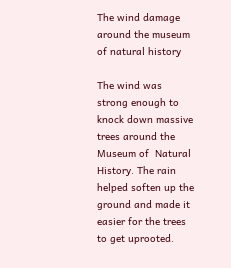The wind damage around the museum of natural history

The wind was strong enough to knock down massive trees around the Museum of  Natural History. The rain helped soften up the ground and made it easier for the trees to get uprooted.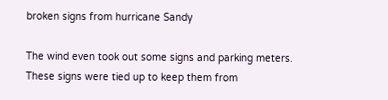broken signs from hurricane Sandy

The wind even took out some signs and parking meters. These signs were tied up to keep them from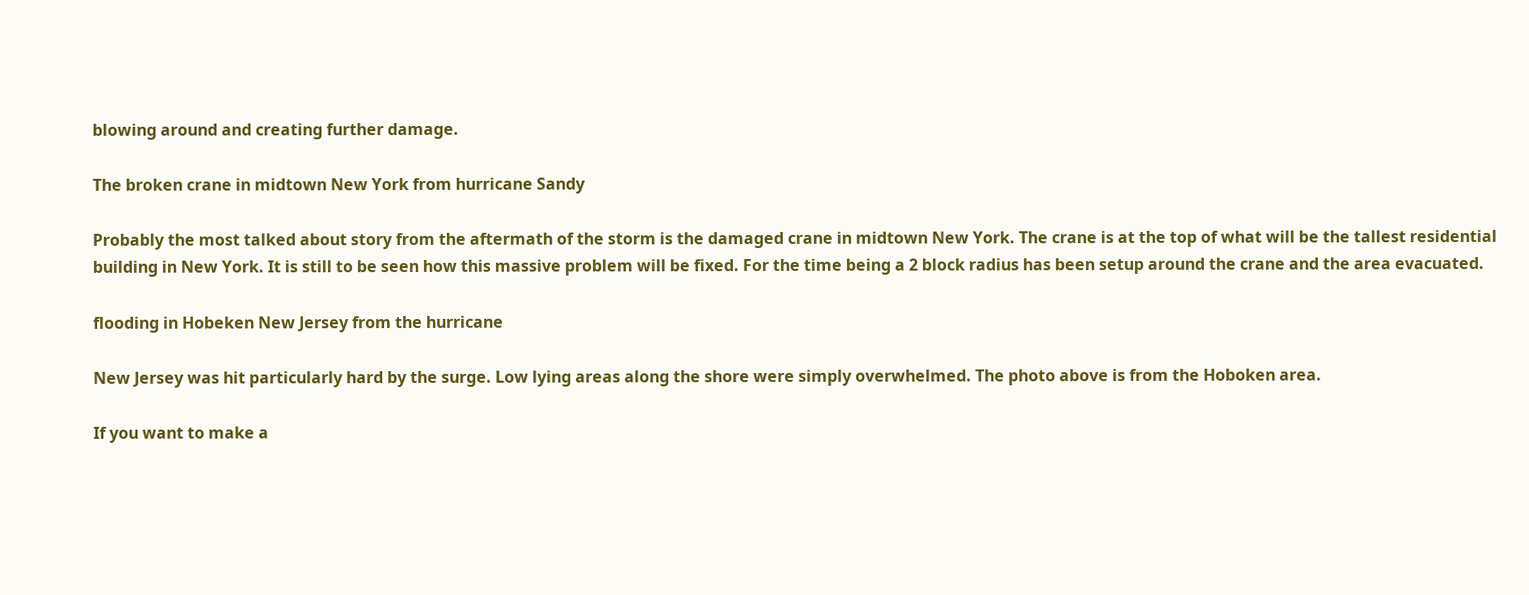blowing around and creating further damage.

The broken crane in midtown New York from hurricane Sandy

Probably the most talked about story from the aftermath of the storm is the damaged crane in midtown New York. The crane is at the top of what will be the tallest residential building in New York. It is still to be seen how this massive problem will be fixed. For the time being a 2 block radius has been setup around the crane and the area evacuated.

flooding in Hobeken New Jersey from the hurricane

New Jersey was hit particularly hard by the surge. Low lying areas along the shore were simply overwhelmed. The photo above is from the Hoboken area.

If you want to make a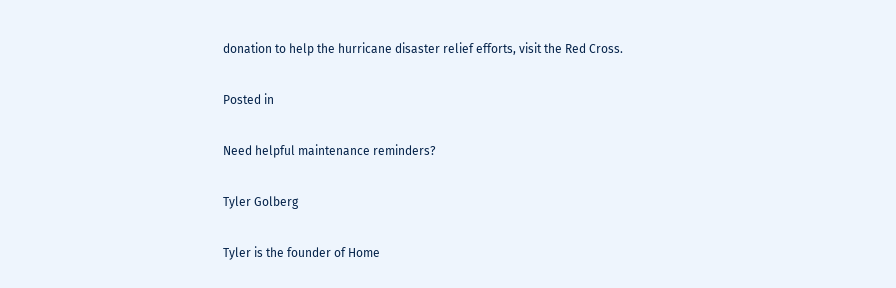donation to help the hurricane disaster relief efforts, visit the Red Cross.

Posted in

Need helpful maintenance reminders?

Tyler Golberg

Tyler is the founder of Home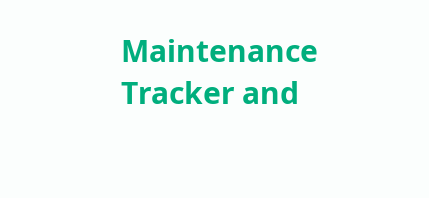Maintenance Tracker and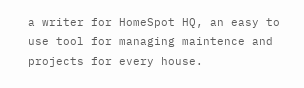a writer for HomeSpot HQ, an easy to use tool for managing maintence and projects for every house.